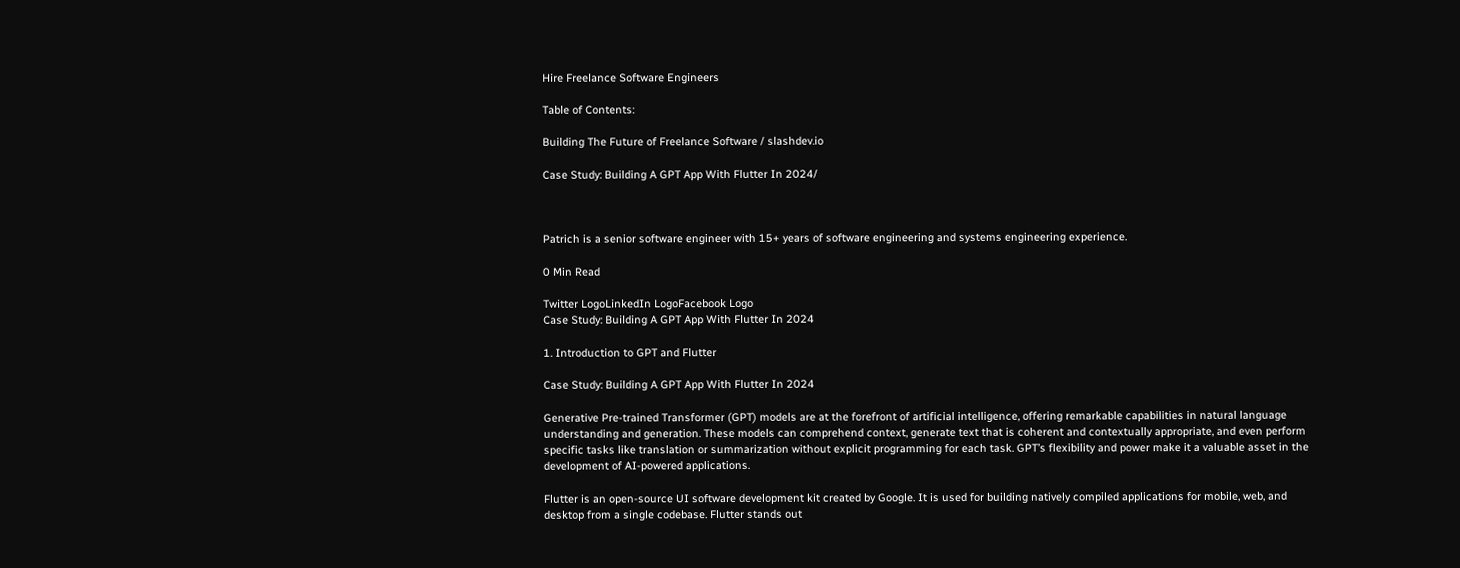Hire Freelance Software Engineers

Table of Contents:

Building The Future of Freelance Software / slashdev.io

Case Study: Building A GPT App With Flutter In 2024/



Patrich is a senior software engineer with 15+ years of software engineering and systems engineering experience.

0 Min Read

Twitter LogoLinkedIn LogoFacebook Logo
Case Study: Building A GPT App With Flutter In 2024

1. Introduction to GPT and Flutter

Case Study: Building A GPT App With Flutter In 2024

Generative Pre-trained Transformer (GPT) models are at the forefront of artificial intelligence, offering remarkable capabilities in natural language understanding and generation. These models can comprehend context, generate text that is coherent and contextually appropriate, and even perform specific tasks like translation or summarization without explicit programming for each task. GPT’s flexibility and power make it a valuable asset in the development of AI-powered applications.

Flutter is an open-source UI software development kit created by Google. It is used for building natively compiled applications for mobile, web, and desktop from a single codebase. Flutter stands out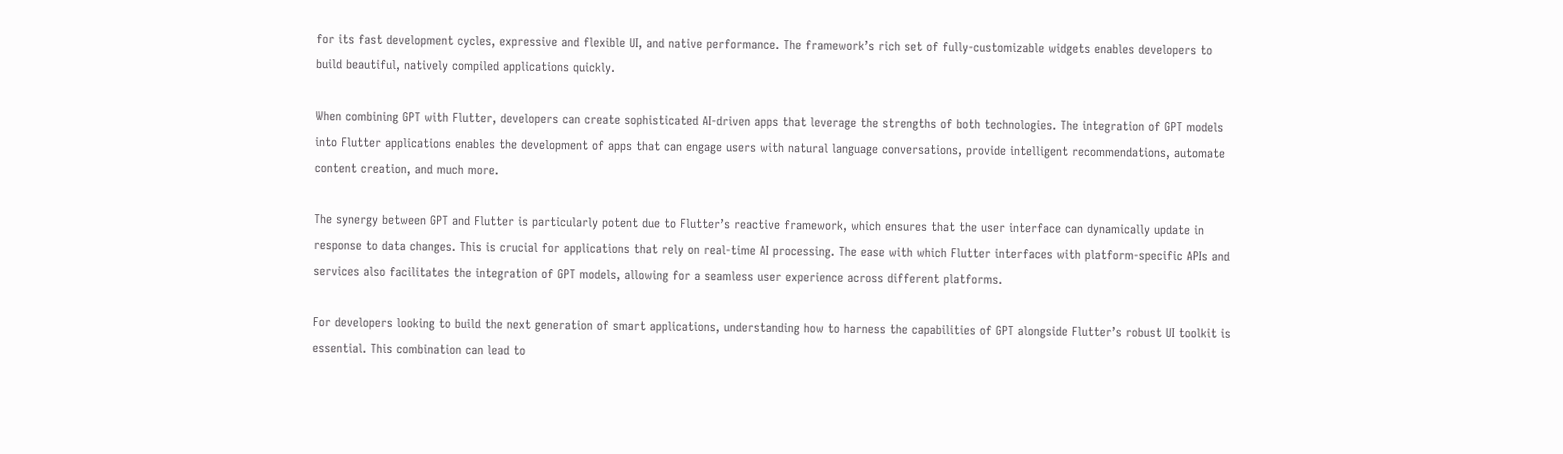for its fast development cycles, expressive and flexible UI, and native performance. The framework’s rich set of fully-customizable widgets enables developers to build beautiful, natively compiled applications quickly.

When combining GPT with Flutter, developers can create sophisticated AI-driven apps that leverage the strengths of both technologies. The integration of GPT models into Flutter applications enables the development of apps that can engage users with natural language conversations, provide intelligent recommendations, automate content creation, and much more.

The synergy between GPT and Flutter is particularly potent due to Flutter’s reactive framework, which ensures that the user interface can dynamically update in response to data changes. This is crucial for applications that rely on real-time AI processing. The ease with which Flutter interfaces with platform-specific APIs and services also facilitates the integration of GPT models, allowing for a seamless user experience across different platforms.

For developers looking to build the next generation of smart applications, understanding how to harness the capabilities of GPT alongside Flutter’s robust UI toolkit is essential. This combination can lead to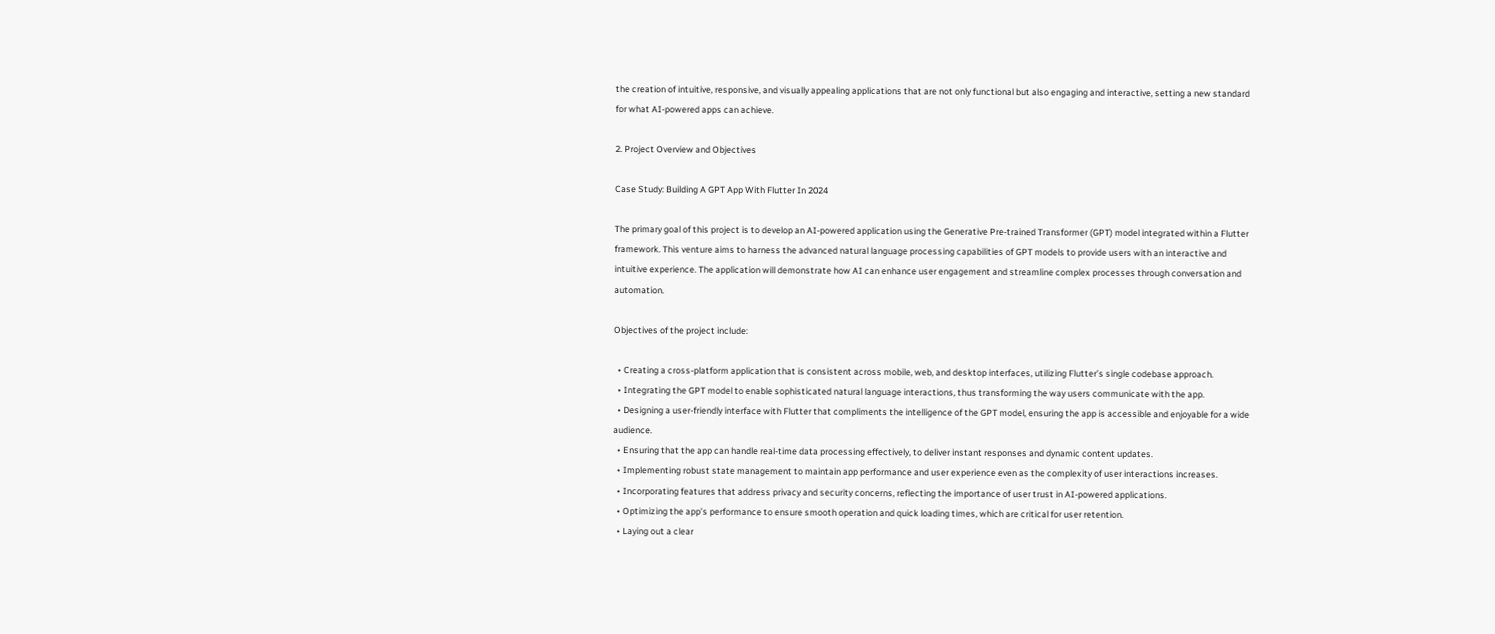the creation of intuitive, responsive, and visually appealing applications that are not only functional but also engaging and interactive, setting a new standard for what AI-powered apps can achieve.

2. Project Overview and Objectives

Case Study: Building A GPT App With Flutter In 2024

The primary goal of this project is to develop an AI-powered application using the Generative Pre-trained Transformer (GPT) model integrated within a Flutter framework. This venture aims to harness the advanced natural language processing capabilities of GPT models to provide users with an interactive and intuitive experience. The application will demonstrate how AI can enhance user engagement and streamline complex processes through conversation and automation.

Objectives of the project include:

  • Creating a cross-platform application that is consistent across mobile, web, and desktop interfaces, utilizing Flutter’s single codebase approach.
  • Integrating the GPT model to enable sophisticated natural language interactions, thus transforming the way users communicate with the app.
  • Designing a user-friendly interface with Flutter that compliments the intelligence of the GPT model, ensuring the app is accessible and enjoyable for a wide audience.
  • Ensuring that the app can handle real-time data processing effectively, to deliver instant responses and dynamic content updates.
  • Implementing robust state management to maintain app performance and user experience even as the complexity of user interactions increases.
  • Incorporating features that address privacy and security concerns, reflecting the importance of user trust in AI-powered applications.
  • Optimizing the app’s performance to ensure smooth operation and quick loading times, which are critical for user retention.
  • Laying out a clear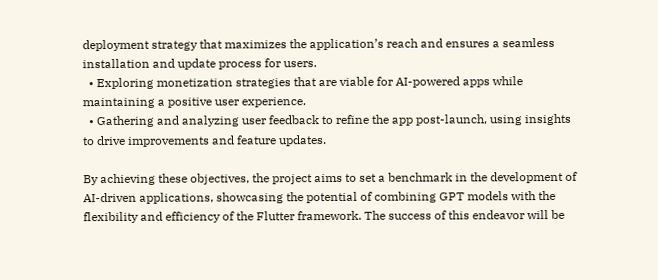deployment strategy that maximizes the application’s reach and ensures a seamless installation and update process for users.
  • Exploring monetization strategies that are viable for AI-powered apps while maintaining a positive user experience.
  • Gathering and analyzing user feedback to refine the app post-launch, using insights to drive improvements and feature updates.

By achieving these objectives, the project aims to set a benchmark in the development of AI-driven applications, showcasing the potential of combining GPT models with the flexibility and efficiency of the Flutter framework. The success of this endeavor will be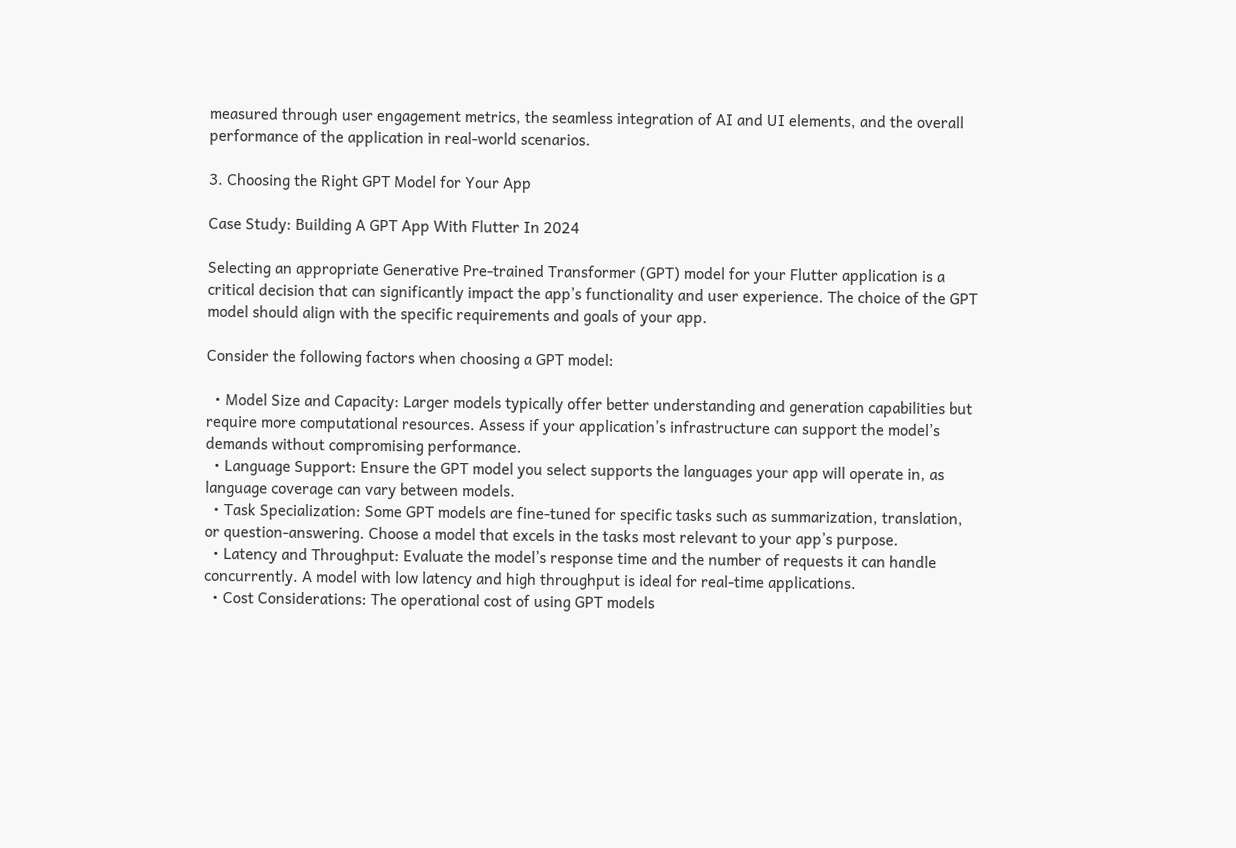measured through user engagement metrics, the seamless integration of AI and UI elements, and the overall performance of the application in real-world scenarios.

3. Choosing the Right GPT Model for Your App

Case Study: Building A GPT App With Flutter In 2024

Selecting an appropriate Generative Pre-trained Transformer (GPT) model for your Flutter application is a critical decision that can significantly impact the app’s functionality and user experience. The choice of the GPT model should align with the specific requirements and goals of your app.

Consider the following factors when choosing a GPT model:

  • Model Size and Capacity: Larger models typically offer better understanding and generation capabilities but require more computational resources. Assess if your application’s infrastructure can support the model’s demands without compromising performance.
  • Language Support: Ensure the GPT model you select supports the languages your app will operate in, as language coverage can vary between models.
  • Task Specialization: Some GPT models are fine-tuned for specific tasks such as summarization, translation, or question-answering. Choose a model that excels in the tasks most relevant to your app’s purpose.
  • Latency and Throughput: Evaluate the model’s response time and the number of requests it can handle concurrently. A model with low latency and high throughput is ideal for real-time applications.
  • Cost Considerations: The operational cost of using GPT models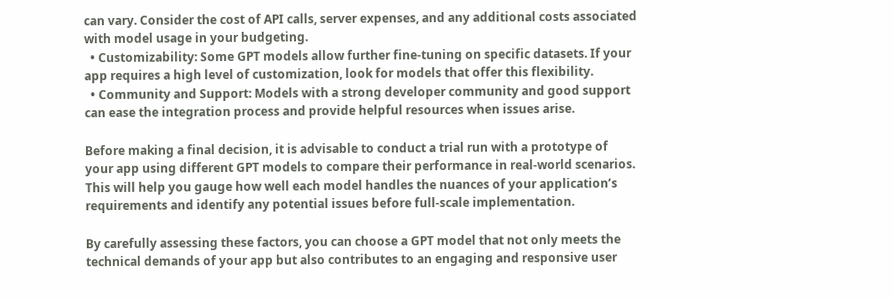can vary. Consider the cost of API calls, server expenses, and any additional costs associated with model usage in your budgeting.
  • Customizability: Some GPT models allow further fine-tuning on specific datasets. If your app requires a high level of customization, look for models that offer this flexibility.
  • Community and Support: Models with a strong developer community and good support can ease the integration process and provide helpful resources when issues arise.

Before making a final decision, it is advisable to conduct a trial run with a prototype of your app using different GPT models to compare their performance in real-world scenarios. This will help you gauge how well each model handles the nuances of your application’s requirements and identify any potential issues before full-scale implementation.

By carefully assessing these factors, you can choose a GPT model that not only meets the technical demands of your app but also contributes to an engaging and responsive user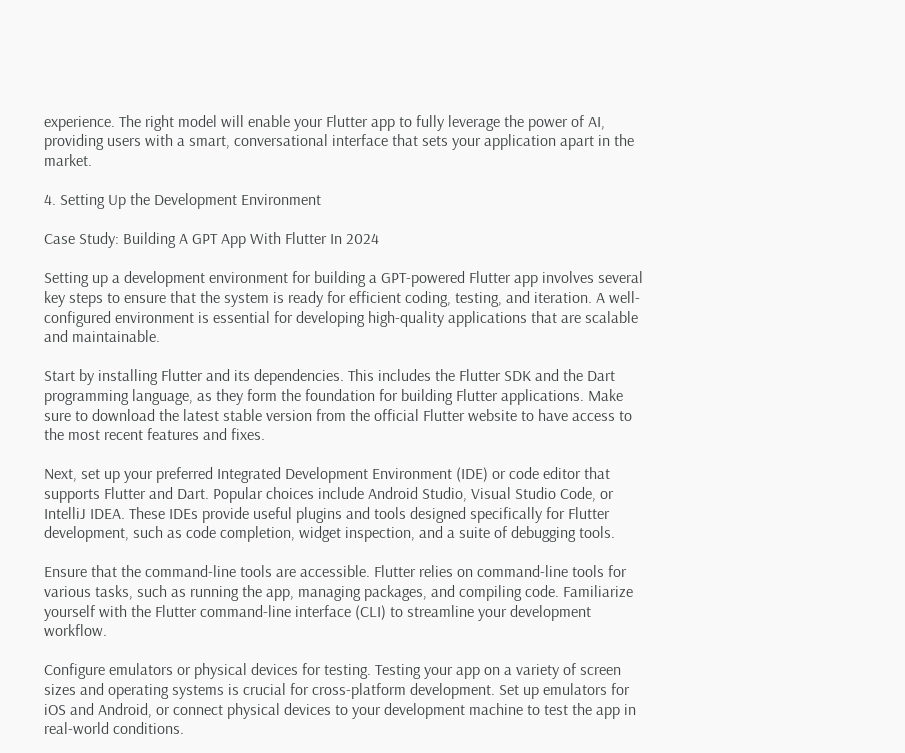experience. The right model will enable your Flutter app to fully leverage the power of AI, providing users with a smart, conversational interface that sets your application apart in the market.

4. Setting Up the Development Environment

Case Study: Building A GPT App With Flutter In 2024

Setting up a development environment for building a GPT-powered Flutter app involves several key steps to ensure that the system is ready for efficient coding, testing, and iteration. A well-configured environment is essential for developing high-quality applications that are scalable and maintainable.

Start by installing Flutter and its dependencies. This includes the Flutter SDK and the Dart programming language, as they form the foundation for building Flutter applications. Make sure to download the latest stable version from the official Flutter website to have access to the most recent features and fixes.

Next, set up your preferred Integrated Development Environment (IDE) or code editor that supports Flutter and Dart. Popular choices include Android Studio, Visual Studio Code, or IntelliJ IDEA. These IDEs provide useful plugins and tools designed specifically for Flutter development, such as code completion, widget inspection, and a suite of debugging tools.

Ensure that the command-line tools are accessible. Flutter relies on command-line tools for various tasks, such as running the app, managing packages, and compiling code. Familiarize yourself with the Flutter command-line interface (CLI) to streamline your development workflow.

Configure emulators or physical devices for testing. Testing your app on a variety of screen sizes and operating systems is crucial for cross-platform development. Set up emulators for iOS and Android, or connect physical devices to your development machine to test the app in real-world conditions.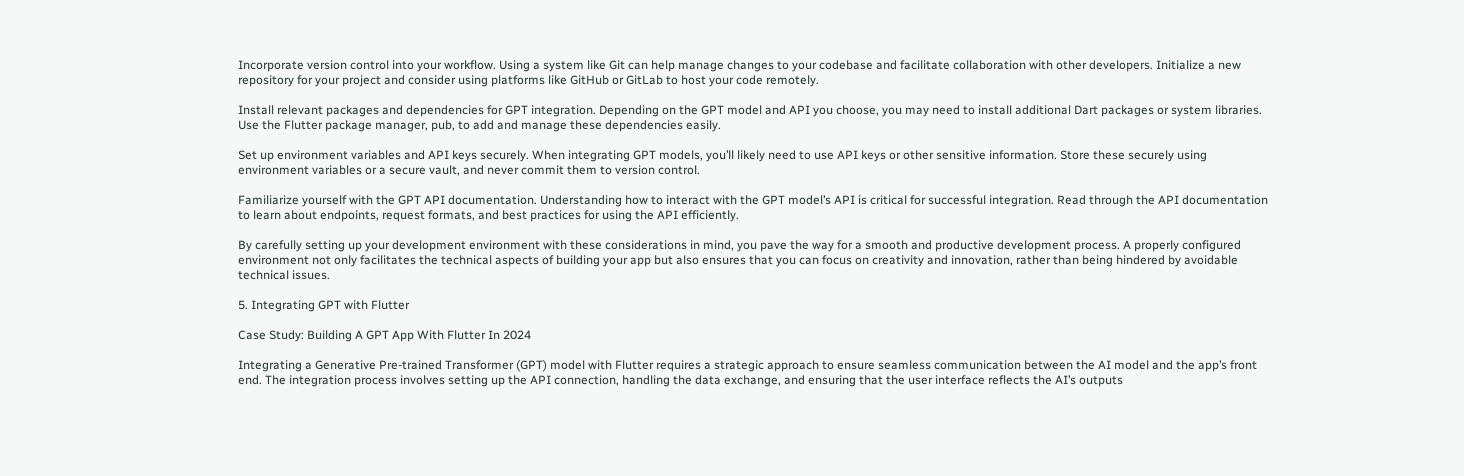Incorporate version control into your workflow. Using a system like Git can help manage changes to your codebase and facilitate collaboration with other developers. Initialize a new repository for your project and consider using platforms like GitHub or GitLab to host your code remotely.

Install relevant packages and dependencies for GPT integration. Depending on the GPT model and API you choose, you may need to install additional Dart packages or system libraries. Use the Flutter package manager, pub, to add and manage these dependencies easily.

Set up environment variables and API keys securely. When integrating GPT models, you’ll likely need to use API keys or other sensitive information. Store these securely using environment variables or a secure vault, and never commit them to version control.

Familiarize yourself with the GPT API documentation. Understanding how to interact with the GPT model’s API is critical for successful integration. Read through the API documentation to learn about endpoints, request formats, and best practices for using the API efficiently.

By carefully setting up your development environment with these considerations in mind, you pave the way for a smooth and productive development process. A properly configured environment not only facilitates the technical aspects of building your app but also ensures that you can focus on creativity and innovation, rather than being hindered by avoidable technical issues.

5. Integrating GPT with Flutter

Case Study: Building A GPT App With Flutter In 2024

Integrating a Generative Pre-trained Transformer (GPT) model with Flutter requires a strategic approach to ensure seamless communication between the AI model and the app’s front end. The integration process involves setting up the API connection, handling the data exchange, and ensuring that the user interface reflects the AI’s outputs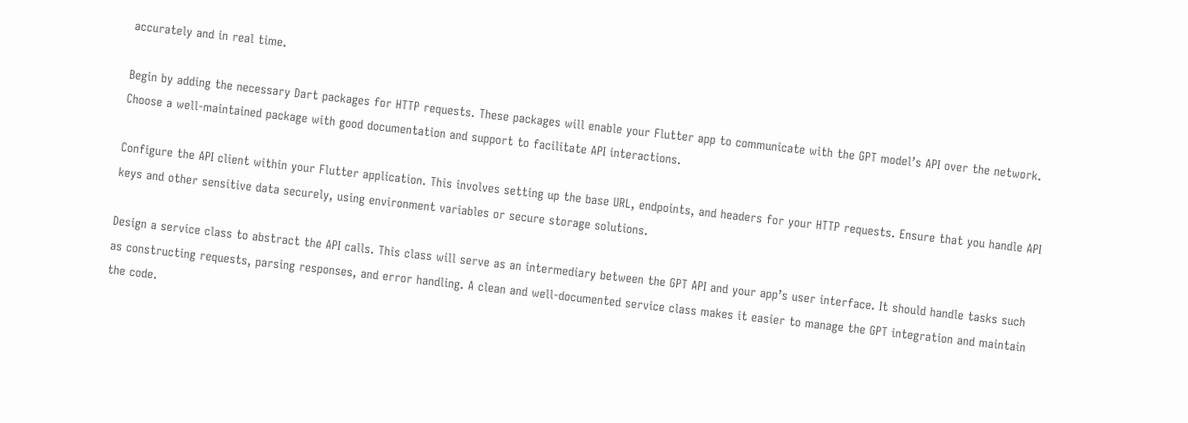accurately and in real time.

Begin by adding the necessary Dart packages for HTTP requests. These packages will enable your Flutter app to communicate with the GPT model’s API over the network. Choose a well-maintained package with good documentation and support to facilitate API interactions.

Configure the API client within your Flutter application. This involves setting up the base URL, endpoints, and headers for your HTTP requests. Ensure that you handle API keys and other sensitive data securely, using environment variables or secure storage solutions.

Design a service class to abstract the API calls. This class will serve as an intermediary between the GPT API and your app’s user interface. It should handle tasks such as constructing requests, parsing responses, and error handling. A clean and well-documented service class makes it easier to manage the GPT integration and maintain the code.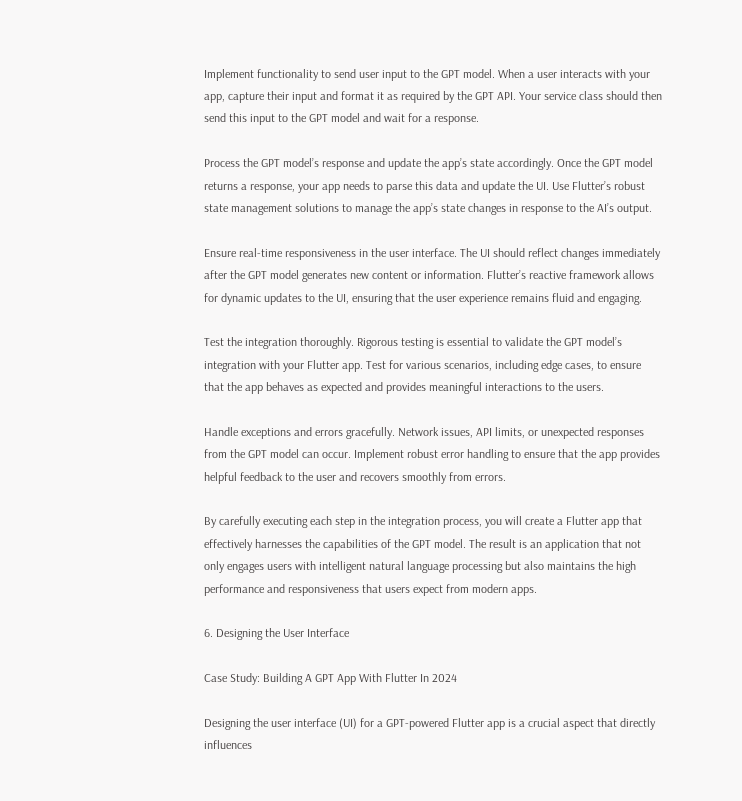Implement functionality to send user input to the GPT model. When a user interacts with your app, capture their input and format it as required by the GPT API. Your service class should then send this input to the GPT model and wait for a response.

Process the GPT model’s response and update the app’s state accordingly. Once the GPT model returns a response, your app needs to parse this data and update the UI. Use Flutter’s robust state management solutions to manage the app’s state changes in response to the AI’s output.

Ensure real-time responsiveness in the user interface. The UI should reflect changes immediately after the GPT model generates new content or information. Flutter’s reactive framework allows for dynamic updates to the UI, ensuring that the user experience remains fluid and engaging.

Test the integration thoroughly. Rigorous testing is essential to validate the GPT model’s integration with your Flutter app. Test for various scenarios, including edge cases, to ensure that the app behaves as expected and provides meaningful interactions to the users.

Handle exceptions and errors gracefully. Network issues, API limits, or unexpected responses from the GPT model can occur. Implement robust error handling to ensure that the app provides helpful feedback to the user and recovers smoothly from errors.

By carefully executing each step in the integration process, you will create a Flutter app that effectively harnesses the capabilities of the GPT model. The result is an application that not only engages users with intelligent natural language processing but also maintains the high performance and responsiveness that users expect from modern apps.

6. Designing the User Interface

Case Study: Building A GPT App With Flutter In 2024

Designing the user interface (UI) for a GPT-powered Flutter app is a crucial aspect that directly influences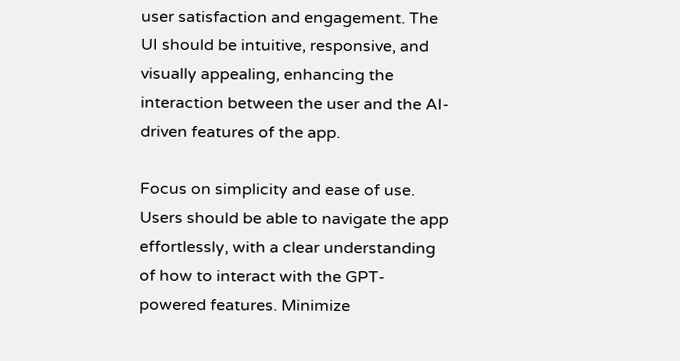user satisfaction and engagement. The UI should be intuitive, responsive, and visually appealing, enhancing the interaction between the user and the AI-driven features of the app.

Focus on simplicity and ease of use. Users should be able to navigate the app effortlessly, with a clear understanding of how to interact with the GPT-powered features. Minimize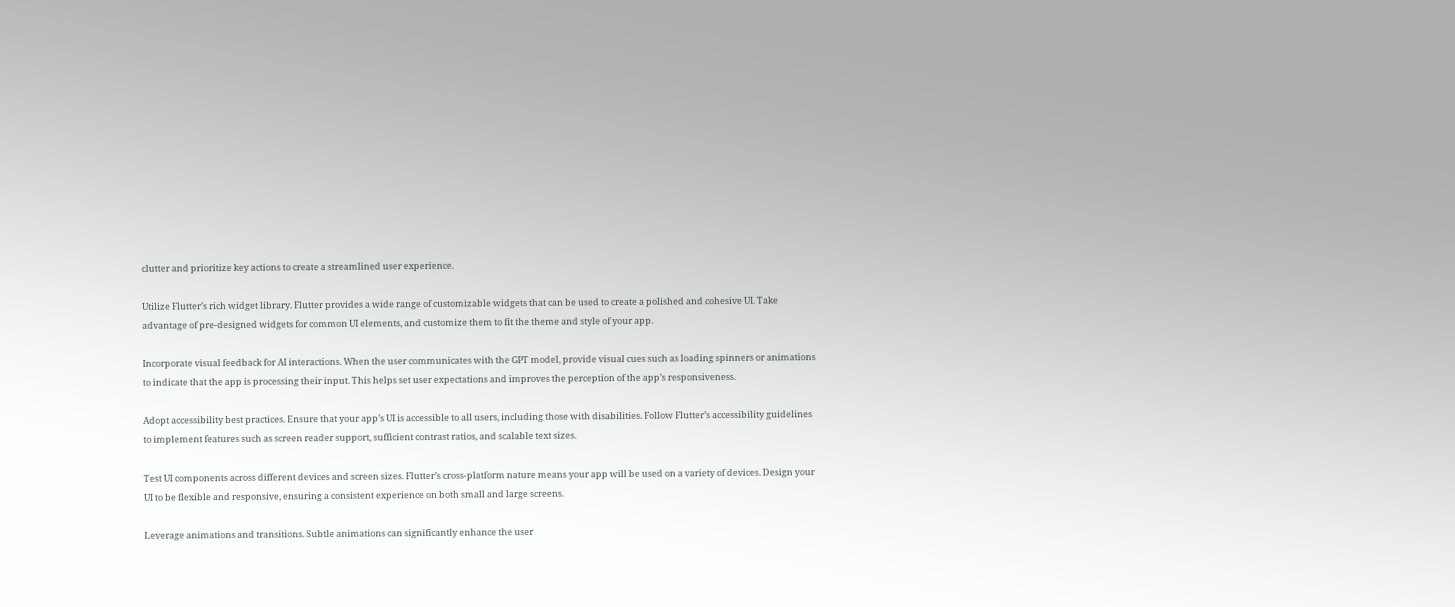clutter and prioritize key actions to create a streamlined user experience.

Utilize Flutter’s rich widget library. Flutter provides a wide range of customizable widgets that can be used to create a polished and cohesive UI. Take advantage of pre-designed widgets for common UI elements, and customize them to fit the theme and style of your app.

Incorporate visual feedback for AI interactions. When the user communicates with the GPT model, provide visual cues such as loading spinners or animations to indicate that the app is processing their input. This helps set user expectations and improves the perception of the app’s responsiveness.

Adopt accessibility best practices. Ensure that your app’s UI is accessible to all users, including those with disabilities. Follow Flutter’s accessibility guidelines to implement features such as screen reader support, sufficient contrast ratios, and scalable text sizes.

Test UI components across different devices and screen sizes. Flutter’s cross-platform nature means your app will be used on a variety of devices. Design your UI to be flexible and responsive, ensuring a consistent experience on both small and large screens.

Leverage animations and transitions. Subtle animations can significantly enhance the user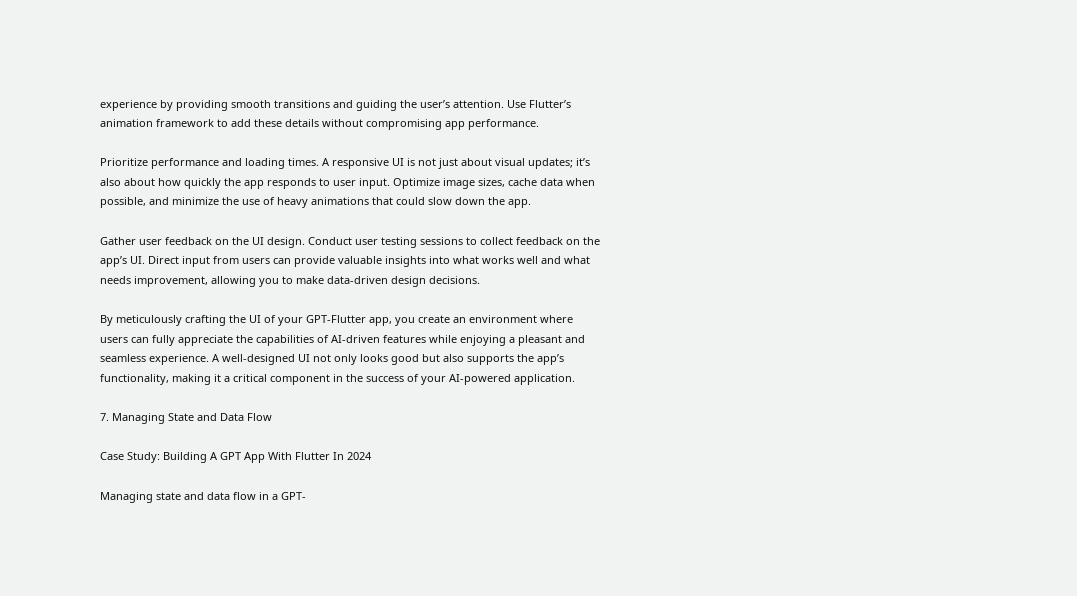experience by providing smooth transitions and guiding the user’s attention. Use Flutter’s animation framework to add these details without compromising app performance.

Prioritize performance and loading times. A responsive UI is not just about visual updates; it’s also about how quickly the app responds to user input. Optimize image sizes, cache data when possible, and minimize the use of heavy animations that could slow down the app.

Gather user feedback on the UI design. Conduct user testing sessions to collect feedback on the app’s UI. Direct input from users can provide valuable insights into what works well and what needs improvement, allowing you to make data-driven design decisions.

By meticulously crafting the UI of your GPT-Flutter app, you create an environment where users can fully appreciate the capabilities of AI-driven features while enjoying a pleasant and seamless experience. A well-designed UI not only looks good but also supports the app’s functionality, making it a critical component in the success of your AI-powered application.

7. Managing State and Data Flow

Case Study: Building A GPT App With Flutter In 2024

Managing state and data flow in a GPT-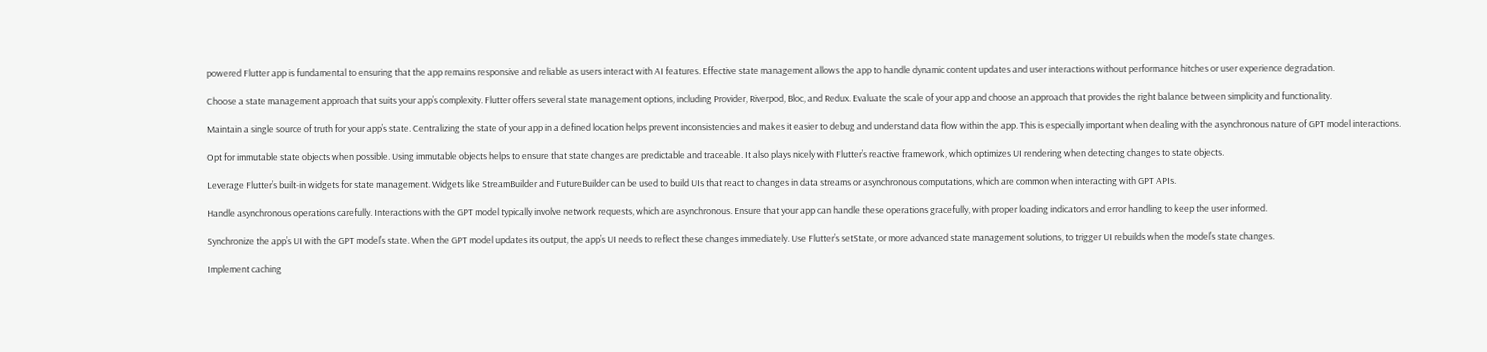powered Flutter app is fundamental to ensuring that the app remains responsive and reliable as users interact with AI features. Effective state management allows the app to handle dynamic content updates and user interactions without performance hitches or user experience degradation.

Choose a state management approach that suits your app’s complexity. Flutter offers several state management options, including Provider, Riverpod, Bloc, and Redux. Evaluate the scale of your app and choose an approach that provides the right balance between simplicity and functionality.

Maintain a single source of truth for your app’s state. Centralizing the state of your app in a defined location helps prevent inconsistencies and makes it easier to debug and understand data flow within the app. This is especially important when dealing with the asynchronous nature of GPT model interactions.

Opt for immutable state objects when possible. Using immutable objects helps to ensure that state changes are predictable and traceable. It also plays nicely with Flutter’s reactive framework, which optimizes UI rendering when detecting changes to state objects.

Leverage Flutter’s built-in widgets for state management. Widgets like StreamBuilder and FutureBuilder can be used to build UIs that react to changes in data streams or asynchronous computations, which are common when interacting with GPT APIs.

Handle asynchronous operations carefully. Interactions with the GPT model typically involve network requests, which are asynchronous. Ensure that your app can handle these operations gracefully, with proper loading indicators and error handling to keep the user informed.

Synchronize the app’s UI with the GPT model’s state. When the GPT model updates its output, the app’s UI needs to reflect these changes immediately. Use Flutter’s setState, or more advanced state management solutions, to trigger UI rebuilds when the model’s state changes.

Implement caching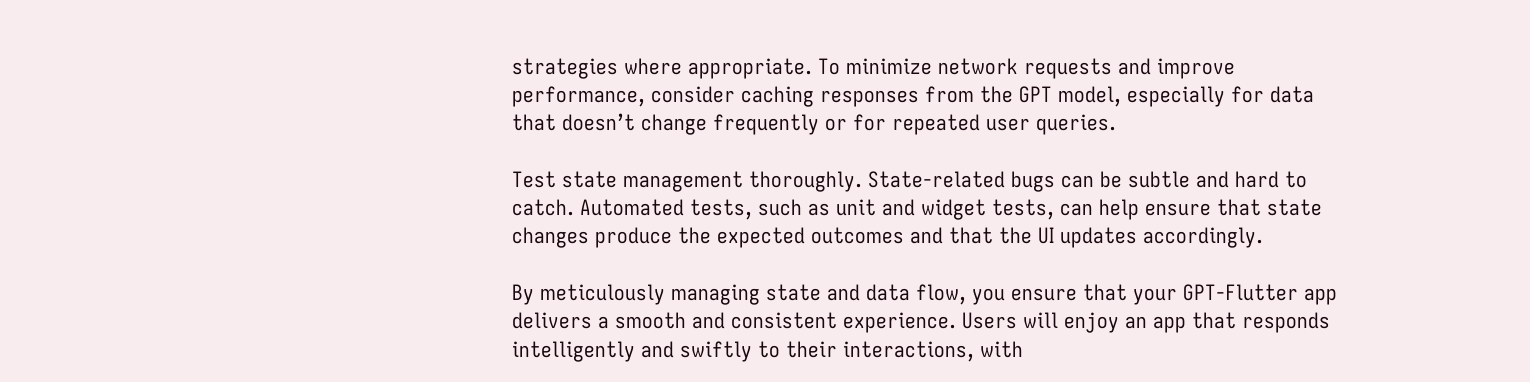strategies where appropriate. To minimize network requests and improve performance, consider caching responses from the GPT model, especially for data that doesn’t change frequently or for repeated user queries.

Test state management thoroughly. State-related bugs can be subtle and hard to catch. Automated tests, such as unit and widget tests, can help ensure that state changes produce the expected outcomes and that the UI updates accordingly.

By meticulously managing state and data flow, you ensure that your GPT-Flutter app delivers a smooth and consistent experience. Users will enjoy an app that responds intelligently and swiftly to their interactions, with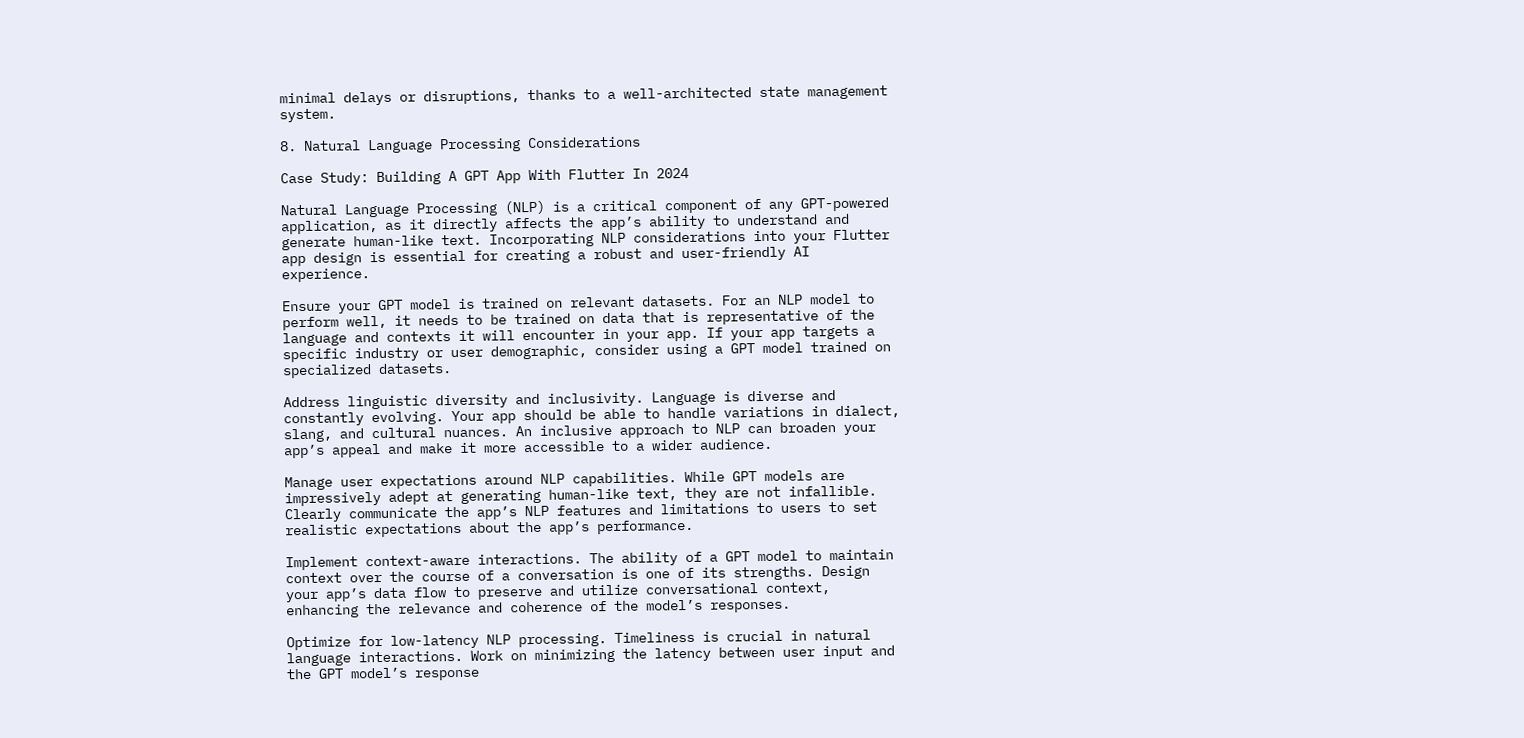minimal delays or disruptions, thanks to a well-architected state management system.

8. Natural Language Processing Considerations

Case Study: Building A GPT App With Flutter In 2024

Natural Language Processing (NLP) is a critical component of any GPT-powered application, as it directly affects the app’s ability to understand and generate human-like text. Incorporating NLP considerations into your Flutter app design is essential for creating a robust and user-friendly AI experience.

Ensure your GPT model is trained on relevant datasets. For an NLP model to perform well, it needs to be trained on data that is representative of the language and contexts it will encounter in your app. If your app targets a specific industry or user demographic, consider using a GPT model trained on specialized datasets.

Address linguistic diversity and inclusivity. Language is diverse and constantly evolving. Your app should be able to handle variations in dialect, slang, and cultural nuances. An inclusive approach to NLP can broaden your app’s appeal and make it more accessible to a wider audience.

Manage user expectations around NLP capabilities. While GPT models are impressively adept at generating human-like text, they are not infallible. Clearly communicate the app’s NLP features and limitations to users to set realistic expectations about the app’s performance.

Implement context-aware interactions. The ability of a GPT model to maintain context over the course of a conversation is one of its strengths. Design your app’s data flow to preserve and utilize conversational context, enhancing the relevance and coherence of the model’s responses.

Optimize for low-latency NLP processing. Timeliness is crucial in natural language interactions. Work on minimizing the latency between user input and the GPT model’s response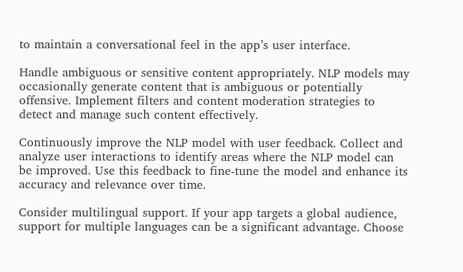to maintain a conversational feel in the app’s user interface.

Handle ambiguous or sensitive content appropriately. NLP models may occasionally generate content that is ambiguous or potentially offensive. Implement filters and content moderation strategies to detect and manage such content effectively.

Continuously improve the NLP model with user feedback. Collect and analyze user interactions to identify areas where the NLP model can be improved. Use this feedback to fine-tune the model and enhance its accuracy and relevance over time.

Consider multilingual support. If your app targets a global audience, support for multiple languages can be a significant advantage. Choose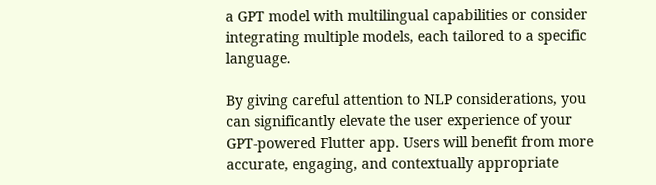a GPT model with multilingual capabilities or consider integrating multiple models, each tailored to a specific language.

By giving careful attention to NLP considerations, you can significantly elevate the user experience of your GPT-powered Flutter app. Users will benefit from more accurate, engaging, and contextually appropriate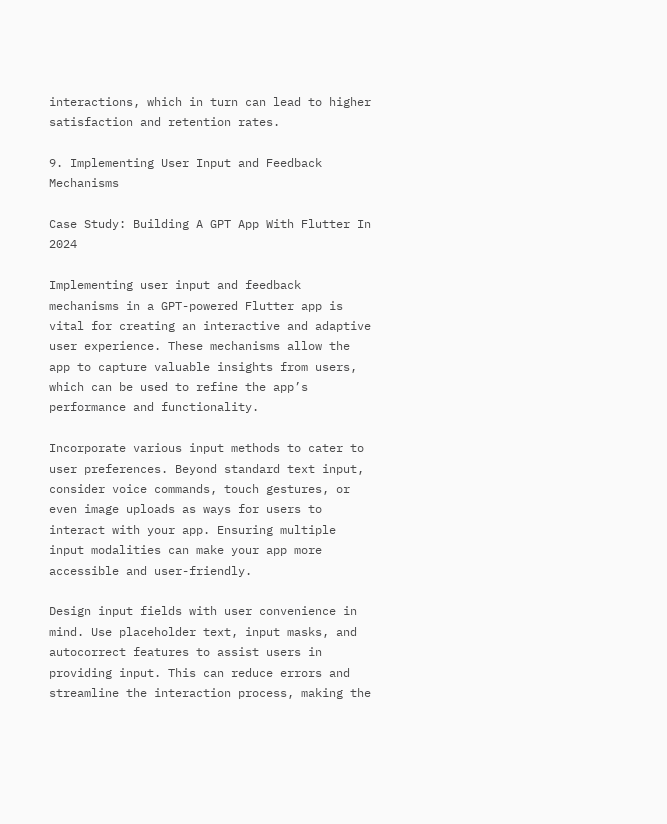interactions, which in turn can lead to higher satisfaction and retention rates.

9. Implementing User Input and Feedback Mechanisms

Case Study: Building A GPT App With Flutter In 2024

Implementing user input and feedback mechanisms in a GPT-powered Flutter app is vital for creating an interactive and adaptive user experience. These mechanisms allow the app to capture valuable insights from users, which can be used to refine the app’s performance and functionality.

Incorporate various input methods to cater to user preferences. Beyond standard text input, consider voice commands, touch gestures, or even image uploads as ways for users to interact with your app. Ensuring multiple input modalities can make your app more accessible and user-friendly.

Design input fields with user convenience in mind. Use placeholder text, input masks, and autocorrect features to assist users in providing input. This can reduce errors and streamline the interaction process, making the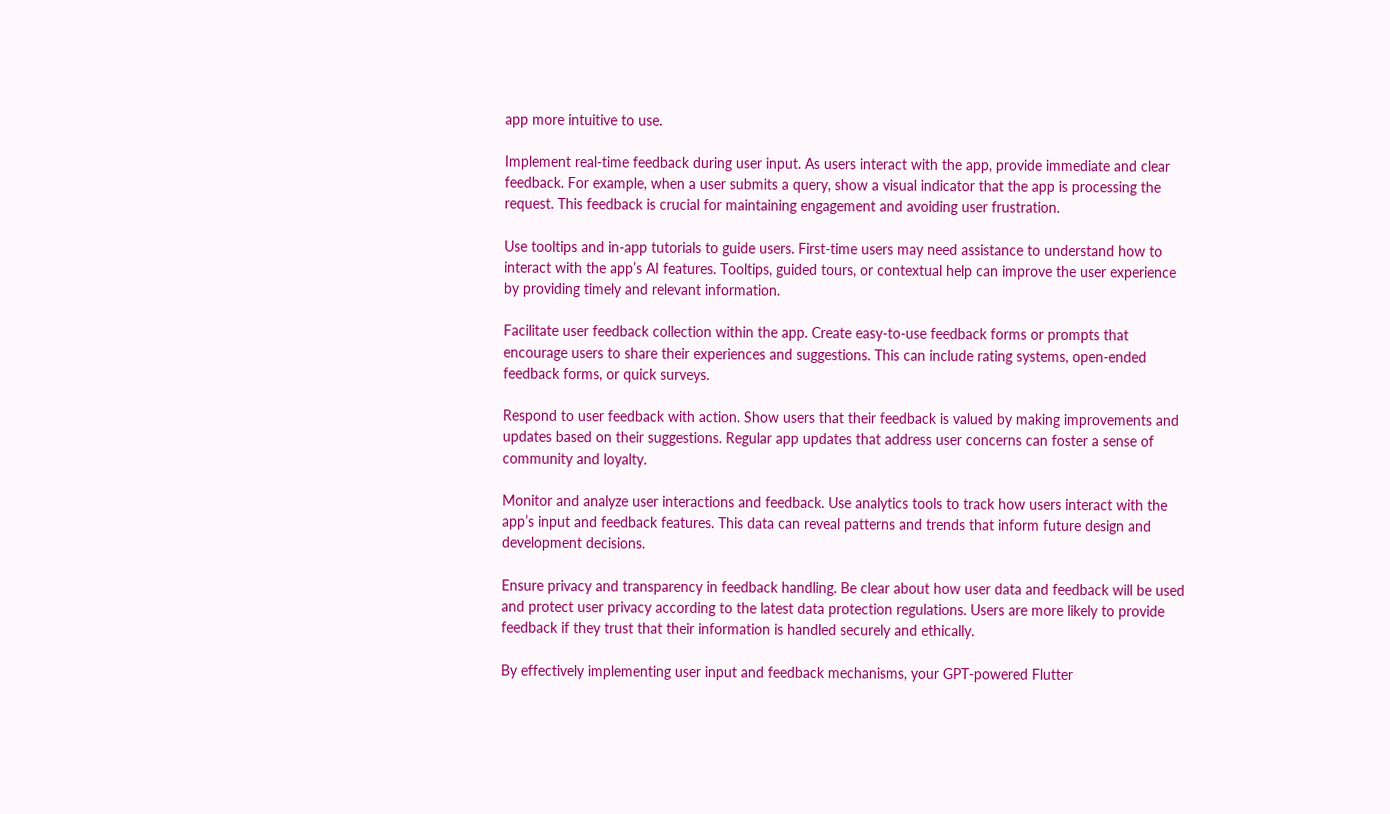app more intuitive to use.

Implement real-time feedback during user input. As users interact with the app, provide immediate and clear feedback. For example, when a user submits a query, show a visual indicator that the app is processing the request. This feedback is crucial for maintaining engagement and avoiding user frustration.

Use tooltips and in-app tutorials to guide users. First-time users may need assistance to understand how to interact with the app’s AI features. Tooltips, guided tours, or contextual help can improve the user experience by providing timely and relevant information.

Facilitate user feedback collection within the app. Create easy-to-use feedback forms or prompts that encourage users to share their experiences and suggestions. This can include rating systems, open-ended feedback forms, or quick surveys.

Respond to user feedback with action. Show users that their feedback is valued by making improvements and updates based on their suggestions. Regular app updates that address user concerns can foster a sense of community and loyalty.

Monitor and analyze user interactions and feedback. Use analytics tools to track how users interact with the app’s input and feedback features. This data can reveal patterns and trends that inform future design and development decisions.

Ensure privacy and transparency in feedback handling. Be clear about how user data and feedback will be used and protect user privacy according to the latest data protection regulations. Users are more likely to provide feedback if they trust that their information is handled securely and ethically.

By effectively implementing user input and feedback mechanisms, your GPT-powered Flutter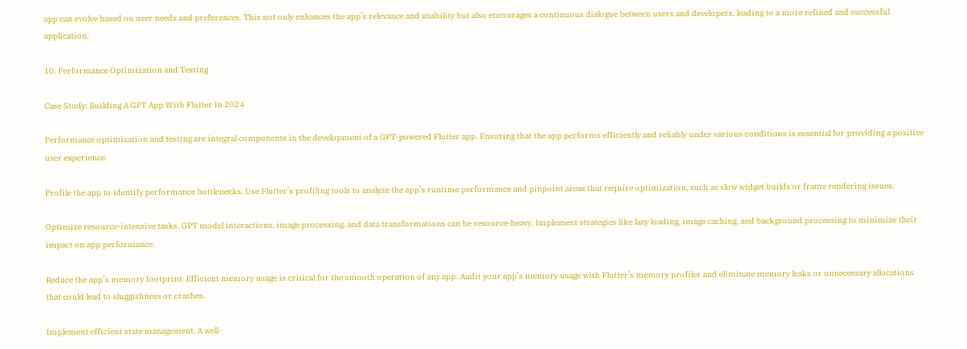app can evolve based on user needs and preferences. This not only enhances the app’s relevance and usability but also encourages a continuous dialogue between users and developers, leading to a more refined and successful application.

10. Performance Optimization and Testing

Case Study: Building A GPT App With Flutter In 2024

Performance optimization and testing are integral components in the development of a GPT-powered Flutter app. Ensuring that the app performs efficiently and reliably under various conditions is essential for providing a positive user experience.

Profile the app to identify performance bottlenecks. Use Flutter’s profiling tools to analyze the app’s runtime performance and pinpoint areas that require optimization, such as slow widget builds or frame rendering issues.

Optimize resource-intensive tasks. GPT model interactions, image processing, and data transformations can be resource-heavy. Implement strategies like lazy loading, image caching, and background processing to minimize their impact on app performance.

Reduce the app’s memory footprint. Efficient memory usage is critical for the smooth operation of any app. Audit your app’s memory usage with Flutter’s memory profiler and eliminate memory leaks or unnecessary allocations that could lead to sluggishness or crashes.

Implement efficient state management. A well-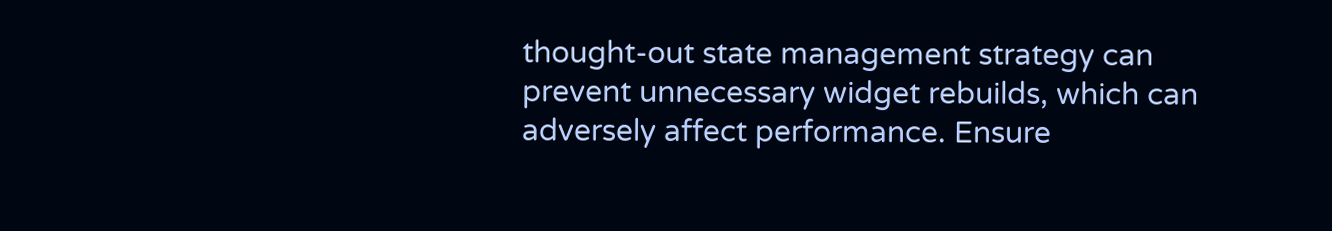thought-out state management strategy can prevent unnecessary widget rebuilds, which can adversely affect performance. Ensure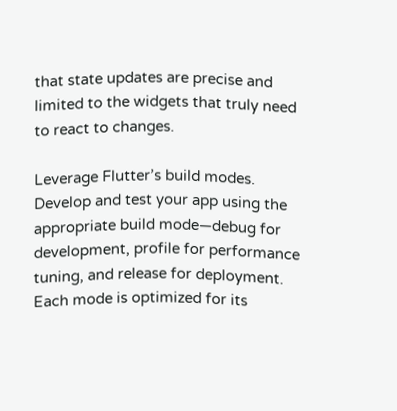that state updates are precise and limited to the widgets that truly need to react to changes.

Leverage Flutter’s build modes. Develop and test your app using the appropriate build mode—debug for development, profile for performance tuning, and release for deployment. Each mode is optimized for its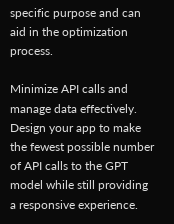specific purpose and can aid in the optimization process.

Minimize API calls and manage data effectively. Design your app to make the fewest possible number of API calls to the GPT model while still providing a responsive experience.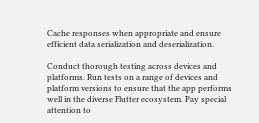Cache responses when appropriate and ensure efficient data serialization and deserialization.

Conduct thorough testing across devices and platforms. Run tests on a range of devices and platform versions to ensure that the app performs well in the diverse Flutter ecosystem. Pay special attention to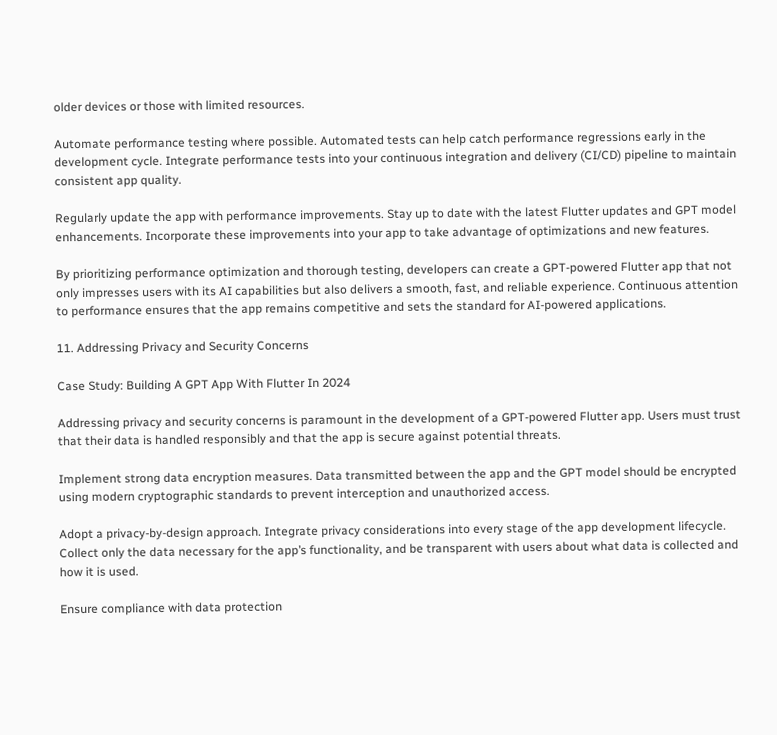older devices or those with limited resources.

Automate performance testing where possible. Automated tests can help catch performance regressions early in the development cycle. Integrate performance tests into your continuous integration and delivery (CI/CD) pipeline to maintain consistent app quality.

Regularly update the app with performance improvements. Stay up to date with the latest Flutter updates and GPT model enhancements. Incorporate these improvements into your app to take advantage of optimizations and new features.

By prioritizing performance optimization and thorough testing, developers can create a GPT-powered Flutter app that not only impresses users with its AI capabilities but also delivers a smooth, fast, and reliable experience. Continuous attention to performance ensures that the app remains competitive and sets the standard for AI-powered applications.

11. Addressing Privacy and Security Concerns

Case Study: Building A GPT App With Flutter In 2024

Addressing privacy and security concerns is paramount in the development of a GPT-powered Flutter app. Users must trust that their data is handled responsibly and that the app is secure against potential threats.

Implement strong data encryption measures. Data transmitted between the app and the GPT model should be encrypted using modern cryptographic standards to prevent interception and unauthorized access.

Adopt a privacy-by-design approach. Integrate privacy considerations into every stage of the app development lifecycle. Collect only the data necessary for the app’s functionality, and be transparent with users about what data is collected and how it is used.

Ensure compliance with data protection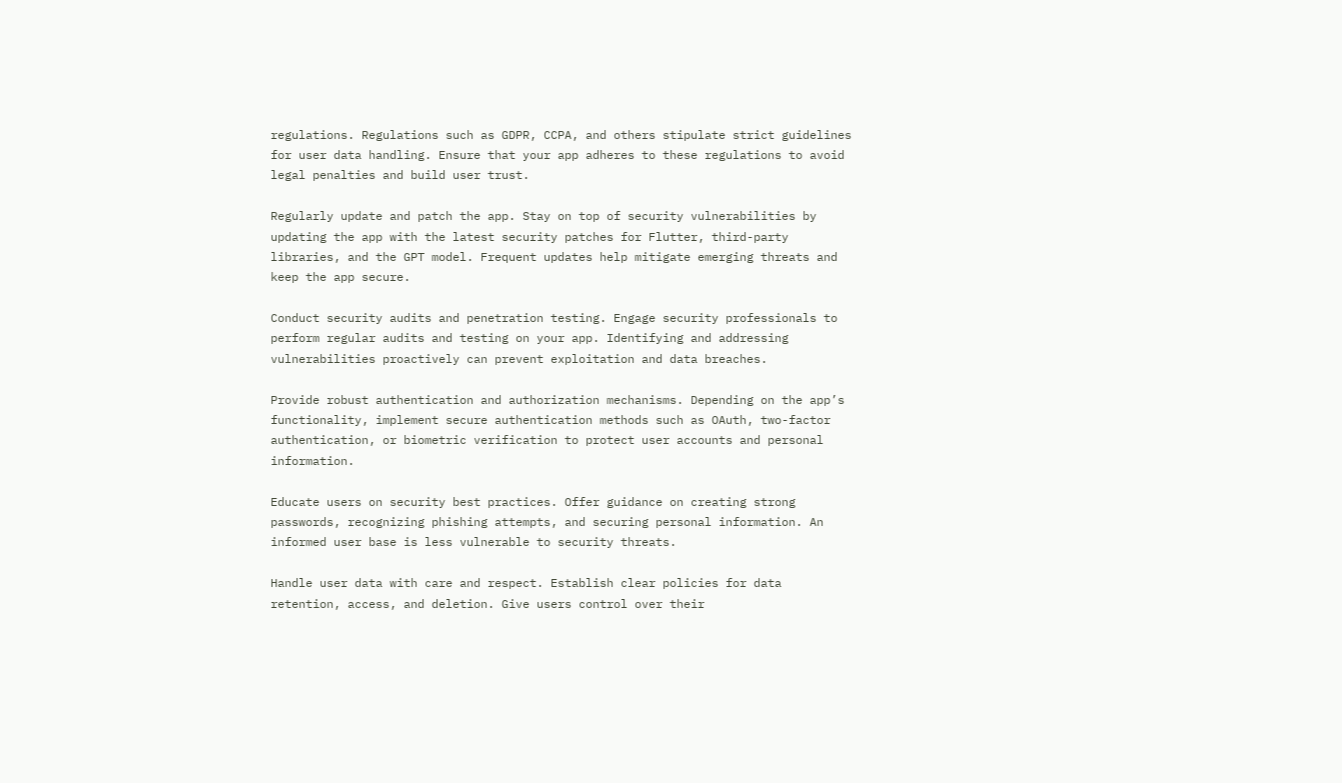regulations. Regulations such as GDPR, CCPA, and others stipulate strict guidelines for user data handling. Ensure that your app adheres to these regulations to avoid legal penalties and build user trust.

Regularly update and patch the app. Stay on top of security vulnerabilities by updating the app with the latest security patches for Flutter, third-party libraries, and the GPT model. Frequent updates help mitigate emerging threats and keep the app secure.

Conduct security audits and penetration testing. Engage security professionals to perform regular audits and testing on your app. Identifying and addressing vulnerabilities proactively can prevent exploitation and data breaches.

Provide robust authentication and authorization mechanisms. Depending on the app’s functionality, implement secure authentication methods such as OAuth, two-factor authentication, or biometric verification to protect user accounts and personal information.

Educate users on security best practices. Offer guidance on creating strong passwords, recognizing phishing attempts, and securing personal information. An informed user base is less vulnerable to security threats.

Handle user data with care and respect. Establish clear policies for data retention, access, and deletion. Give users control over their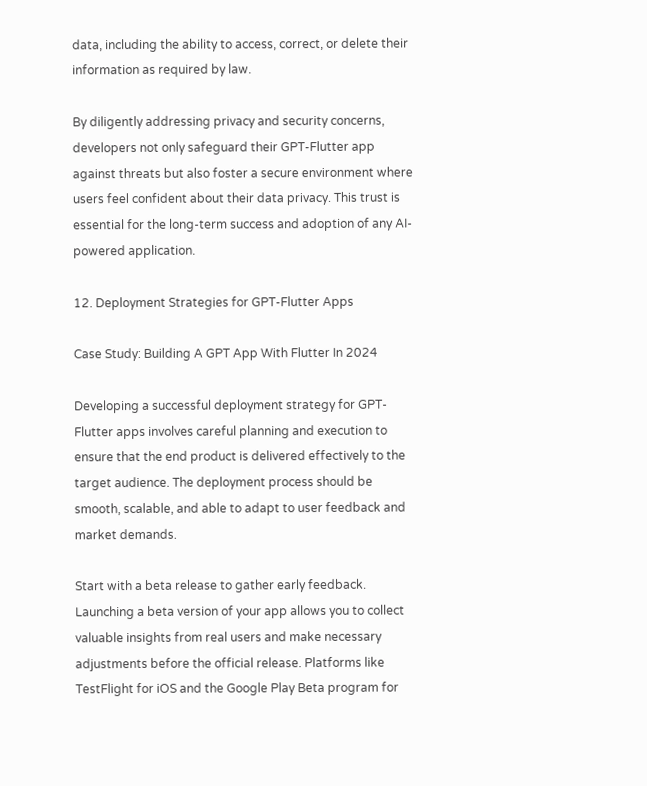data, including the ability to access, correct, or delete their information as required by law.

By diligently addressing privacy and security concerns, developers not only safeguard their GPT-Flutter app against threats but also foster a secure environment where users feel confident about their data privacy. This trust is essential for the long-term success and adoption of any AI-powered application.

12. Deployment Strategies for GPT-Flutter Apps

Case Study: Building A GPT App With Flutter In 2024

Developing a successful deployment strategy for GPT-Flutter apps involves careful planning and execution to ensure that the end product is delivered effectively to the target audience. The deployment process should be smooth, scalable, and able to adapt to user feedback and market demands.

Start with a beta release to gather early feedback. Launching a beta version of your app allows you to collect valuable insights from real users and make necessary adjustments before the official release. Platforms like TestFlight for iOS and the Google Play Beta program for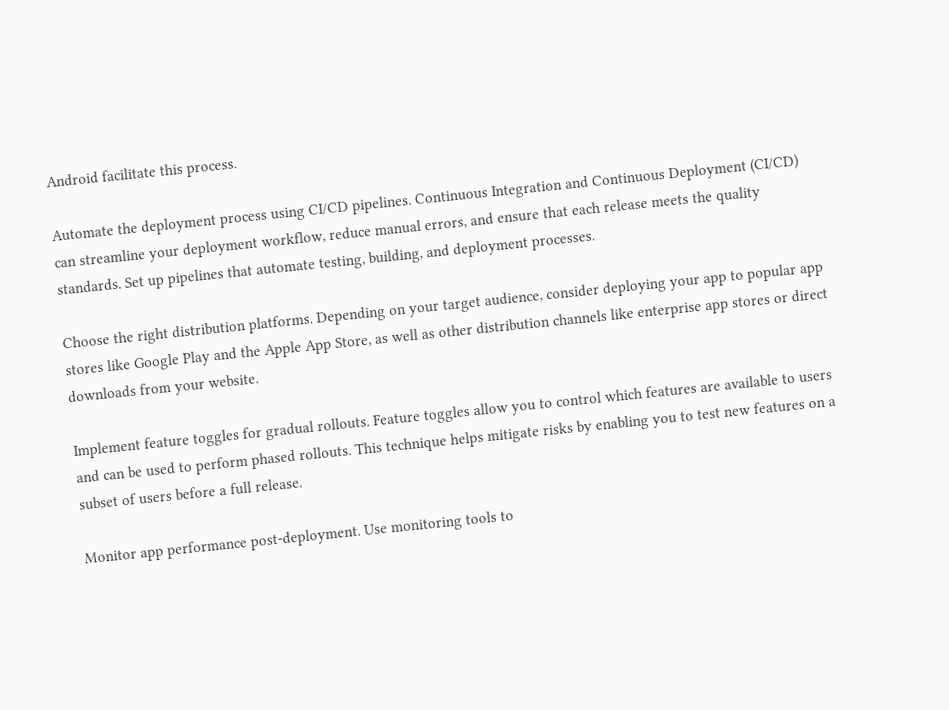Android facilitate this process.

Automate the deployment process using CI/CD pipelines. Continuous Integration and Continuous Deployment (CI/CD) can streamline your deployment workflow, reduce manual errors, and ensure that each release meets the quality standards. Set up pipelines that automate testing, building, and deployment processes.

Choose the right distribution platforms. Depending on your target audience, consider deploying your app to popular app stores like Google Play and the Apple App Store, as well as other distribution channels like enterprise app stores or direct downloads from your website.

Implement feature toggles for gradual rollouts. Feature toggles allow you to control which features are available to users and can be used to perform phased rollouts. This technique helps mitigate risks by enabling you to test new features on a subset of users before a full release.

Monitor app performance post-deployment. Use monitoring tools to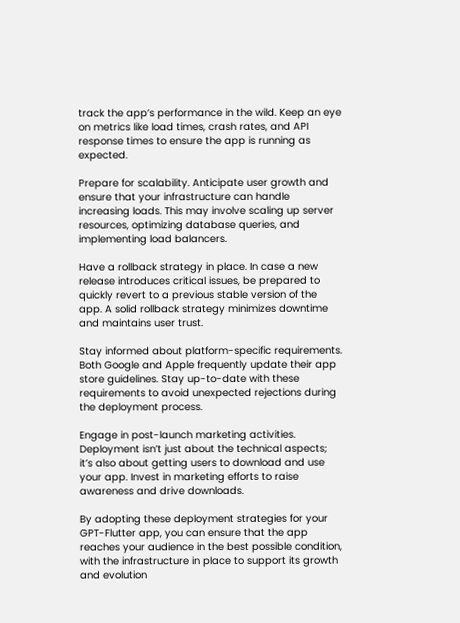track the app’s performance in the wild. Keep an eye on metrics like load times, crash rates, and API response times to ensure the app is running as expected.

Prepare for scalability. Anticipate user growth and ensure that your infrastructure can handle increasing loads. This may involve scaling up server resources, optimizing database queries, and implementing load balancers.

Have a rollback strategy in place. In case a new release introduces critical issues, be prepared to quickly revert to a previous stable version of the app. A solid rollback strategy minimizes downtime and maintains user trust.

Stay informed about platform-specific requirements. Both Google and Apple frequently update their app store guidelines. Stay up-to-date with these requirements to avoid unexpected rejections during the deployment process.

Engage in post-launch marketing activities. Deployment isn’t just about the technical aspects; it’s also about getting users to download and use your app. Invest in marketing efforts to raise awareness and drive downloads.

By adopting these deployment strategies for your GPT-Flutter app, you can ensure that the app reaches your audience in the best possible condition, with the infrastructure in place to support its growth and evolution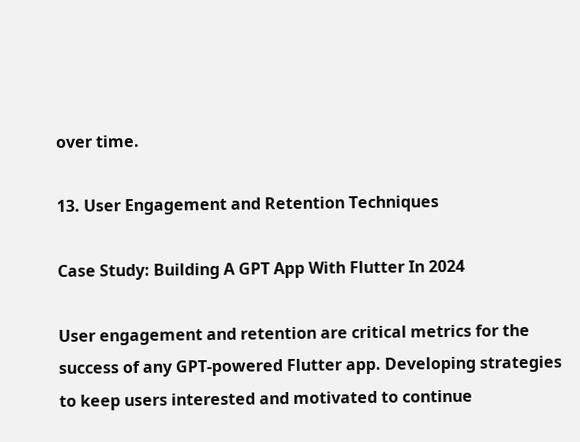over time.

13. User Engagement and Retention Techniques

Case Study: Building A GPT App With Flutter In 2024

User engagement and retention are critical metrics for the success of any GPT-powered Flutter app. Developing strategies to keep users interested and motivated to continue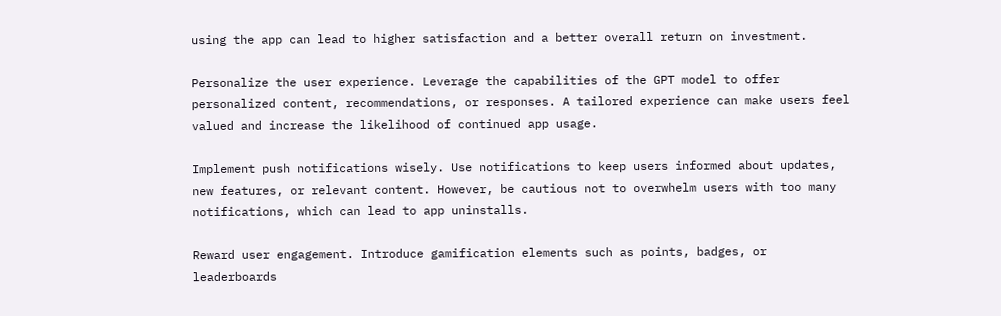using the app can lead to higher satisfaction and a better overall return on investment.

Personalize the user experience. Leverage the capabilities of the GPT model to offer personalized content, recommendations, or responses. A tailored experience can make users feel valued and increase the likelihood of continued app usage.

Implement push notifications wisely. Use notifications to keep users informed about updates, new features, or relevant content. However, be cautious not to overwhelm users with too many notifications, which can lead to app uninstalls.

Reward user engagement. Introduce gamification elements such as points, badges, or leaderboards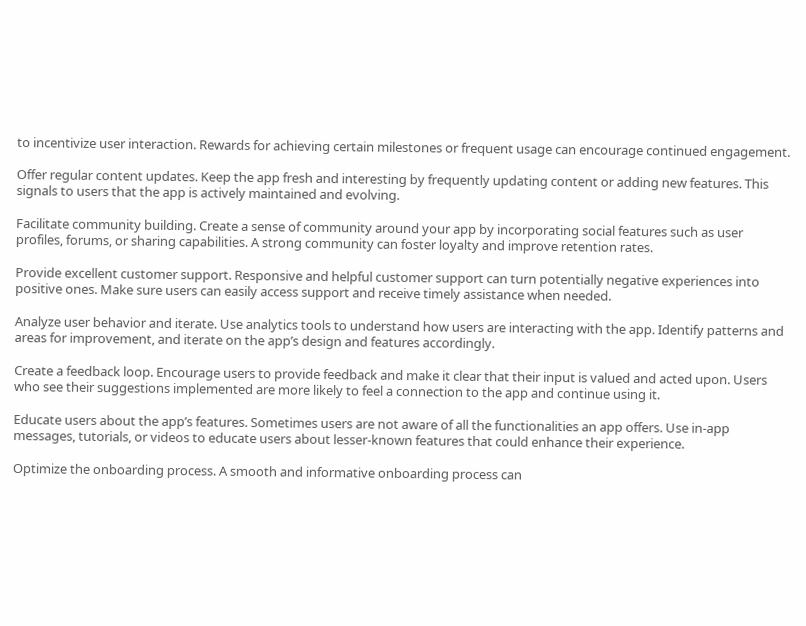to incentivize user interaction. Rewards for achieving certain milestones or frequent usage can encourage continued engagement.

Offer regular content updates. Keep the app fresh and interesting by frequently updating content or adding new features. This signals to users that the app is actively maintained and evolving.

Facilitate community building. Create a sense of community around your app by incorporating social features such as user profiles, forums, or sharing capabilities. A strong community can foster loyalty and improve retention rates.

Provide excellent customer support. Responsive and helpful customer support can turn potentially negative experiences into positive ones. Make sure users can easily access support and receive timely assistance when needed.

Analyze user behavior and iterate. Use analytics tools to understand how users are interacting with the app. Identify patterns and areas for improvement, and iterate on the app’s design and features accordingly.

Create a feedback loop. Encourage users to provide feedback and make it clear that their input is valued and acted upon. Users who see their suggestions implemented are more likely to feel a connection to the app and continue using it.

Educate users about the app’s features. Sometimes users are not aware of all the functionalities an app offers. Use in-app messages, tutorials, or videos to educate users about lesser-known features that could enhance their experience.

Optimize the onboarding process. A smooth and informative onboarding process can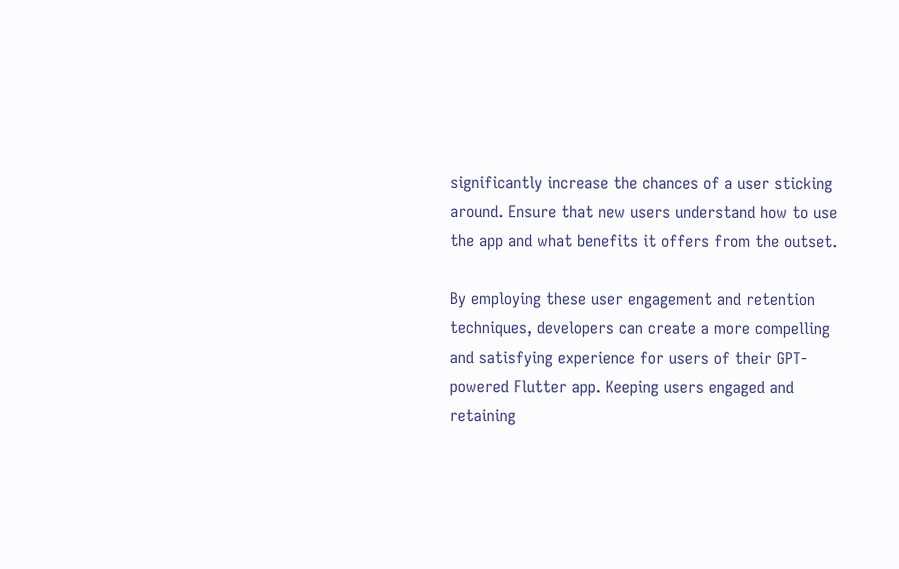significantly increase the chances of a user sticking around. Ensure that new users understand how to use the app and what benefits it offers from the outset.

By employing these user engagement and retention techniques, developers can create a more compelling and satisfying experience for users of their GPT-powered Flutter app. Keeping users engaged and retaining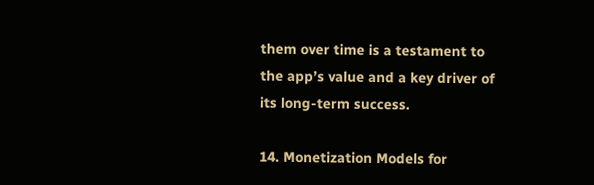them over time is a testament to the app’s value and a key driver of its long-term success.

14. Monetization Models for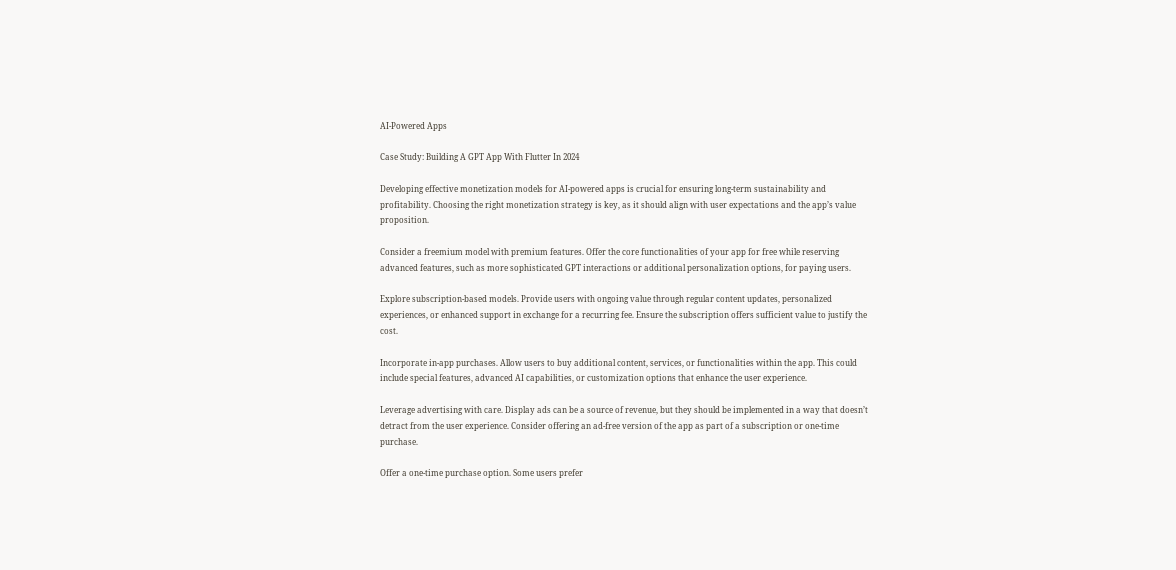AI-Powered Apps

Case Study: Building A GPT App With Flutter In 2024

Developing effective monetization models for AI-powered apps is crucial for ensuring long-term sustainability and profitability. Choosing the right monetization strategy is key, as it should align with user expectations and the app’s value proposition.

Consider a freemium model with premium features. Offer the core functionalities of your app for free while reserving advanced features, such as more sophisticated GPT interactions or additional personalization options, for paying users.

Explore subscription-based models. Provide users with ongoing value through regular content updates, personalized experiences, or enhanced support in exchange for a recurring fee. Ensure the subscription offers sufficient value to justify the cost.

Incorporate in-app purchases. Allow users to buy additional content, services, or functionalities within the app. This could include special features, advanced AI capabilities, or customization options that enhance the user experience.

Leverage advertising with care. Display ads can be a source of revenue, but they should be implemented in a way that doesn’t detract from the user experience. Consider offering an ad-free version of the app as part of a subscription or one-time purchase.

Offer a one-time purchase option. Some users prefer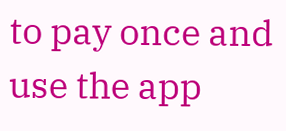to pay once and use the app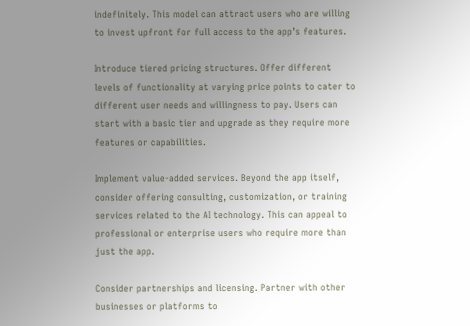indefinitely. This model can attract users who are willing to invest upfront for full access to the app’s features.

Introduce tiered pricing structures. Offer different levels of functionality at varying price points to cater to different user needs and willingness to pay. Users can start with a basic tier and upgrade as they require more features or capabilities.

Implement value-added services. Beyond the app itself, consider offering consulting, customization, or training services related to the AI technology. This can appeal to professional or enterprise users who require more than just the app.

Consider partnerships and licensing. Partner with other businesses or platforms to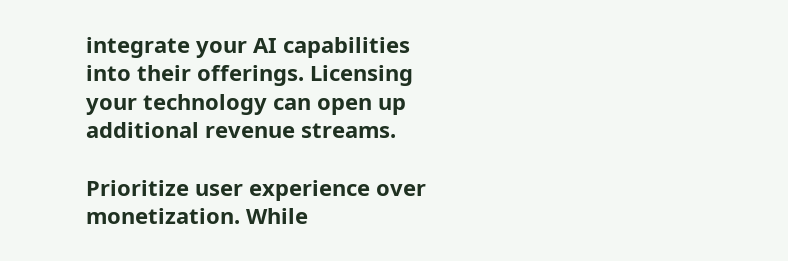integrate your AI capabilities into their offerings. Licensing your technology can open up additional revenue streams.

Prioritize user experience over monetization. While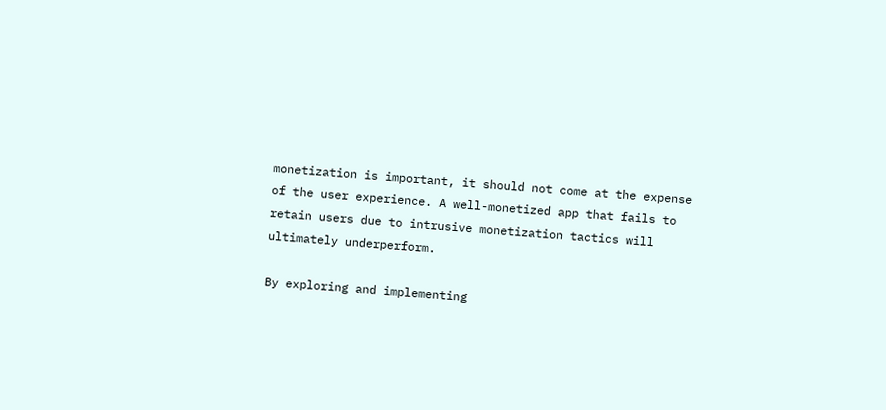monetization is important, it should not come at the expense of the user experience. A well-monetized app that fails to retain users due to intrusive monetization tactics will ultimately underperform.

By exploring and implementing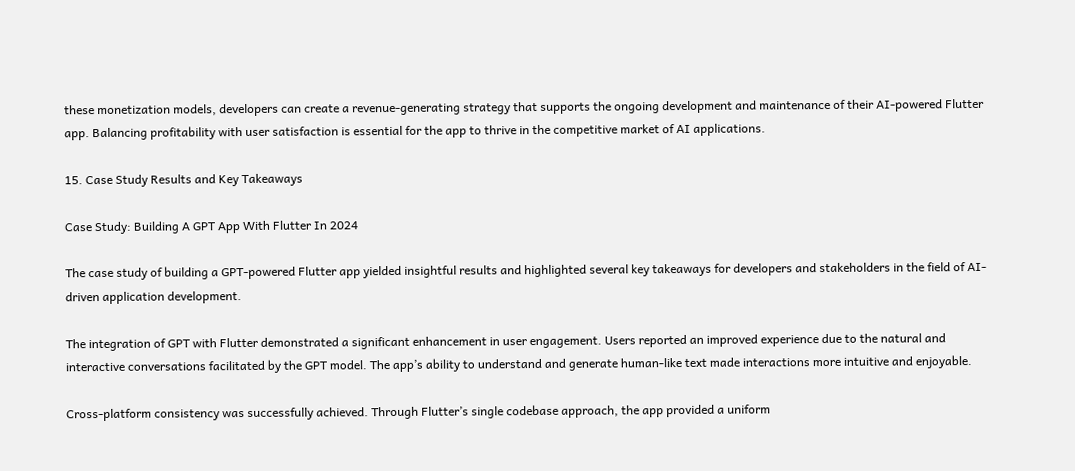these monetization models, developers can create a revenue-generating strategy that supports the ongoing development and maintenance of their AI-powered Flutter app. Balancing profitability with user satisfaction is essential for the app to thrive in the competitive market of AI applications.

15. Case Study Results and Key Takeaways

Case Study: Building A GPT App With Flutter In 2024

The case study of building a GPT-powered Flutter app yielded insightful results and highlighted several key takeaways for developers and stakeholders in the field of AI-driven application development.

The integration of GPT with Flutter demonstrated a significant enhancement in user engagement. Users reported an improved experience due to the natural and interactive conversations facilitated by the GPT model. The app’s ability to understand and generate human-like text made interactions more intuitive and enjoyable.

Cross-platform consistency was successfully achieved. Through Flutter’s single codebase approach, the app provided a uniform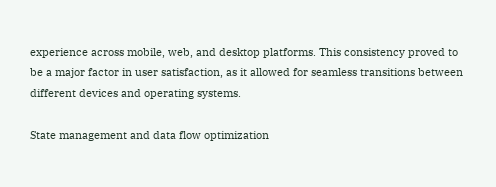experience across mobile, web, and desktop platforms. This consistency proved to be a major factor in user satisfaction, as it allowed for seamless transitions between different devices and operating systems.

State management and data flow optimization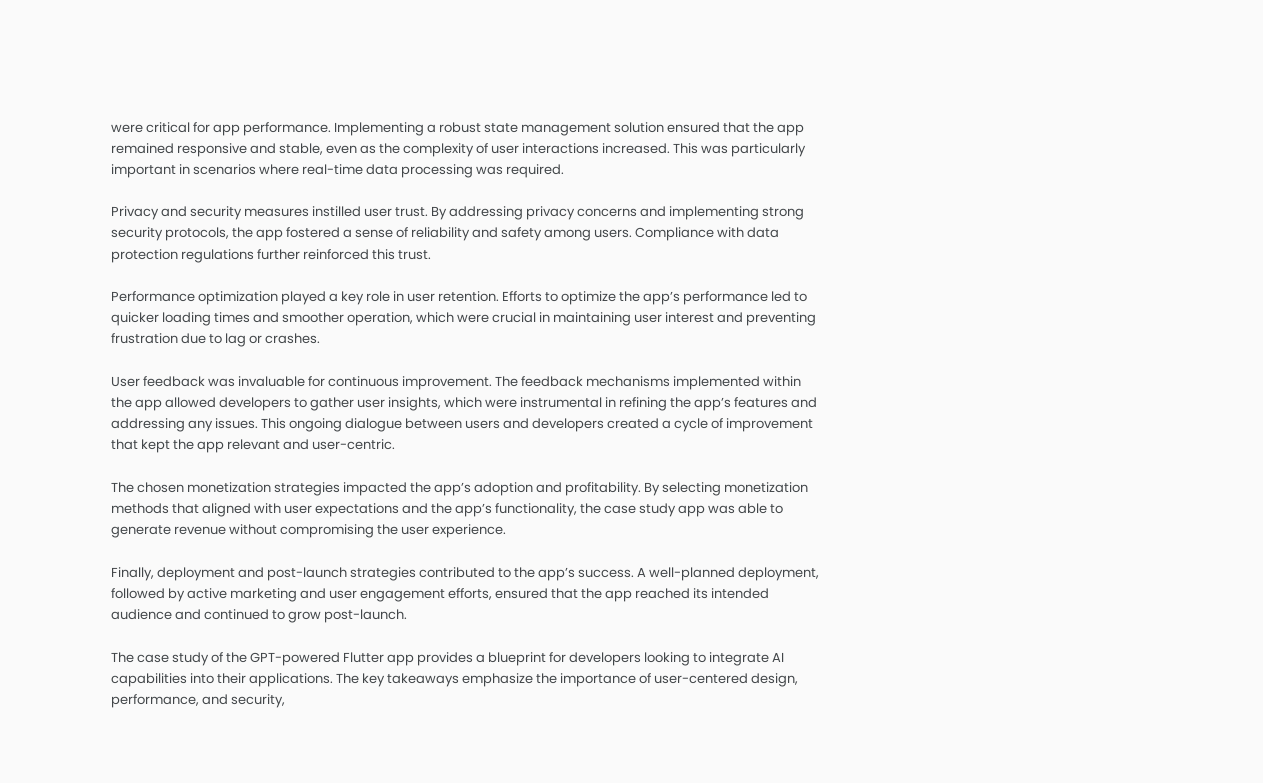were critical for app performance. Implementing a robust state management solution ensured that the app remained responsive and stable, even as the complexity of user interactions increased. This was particularly important in scenarios where real-time data processing was required.

Privacy and security measures instilled user trust. By addressing privacy concerns and implementing strong security protocols, the app fostered a sense of reliability and safety among users. Compliance with data protection regulations further reinforced this trust.

Performance optimization played a key role in user retention. Efforts to optimize the app’s performance led to quicker loading times and smoother operation, which were crucial in maintaining user interest and preventing frustration due to lag or crashes.

User feedback was invaluable for continuous improvement. The feedback mechanisms implemented within the app allowed developers to gather user insights, which were instrumental in refining the app’s features and addressing any issues. This ongoing dialogue between users and developers created a cycle of improvement that kept the app relevant and user-centric.

The chosen monetization strategies impacted the app’s adoption and profitability. By selecting monetization methods that aligned with user expectations and the app’s functionality, the case study app was able to generate revenue without compromising the user experience.

Finally, deployment and post-launch strategies contributed to the app’s success. A well-planned deployment, followed by active marketing and user engagement efforts, ensured that the app reached its intended audience and continued to grow post-launch.

The case study of the GPT-powered Flutter app provides a blueprint for developers looking to integrate AI capabilities into their applications. The key takeaways emphasize the importance of user-centered design, performance, and security,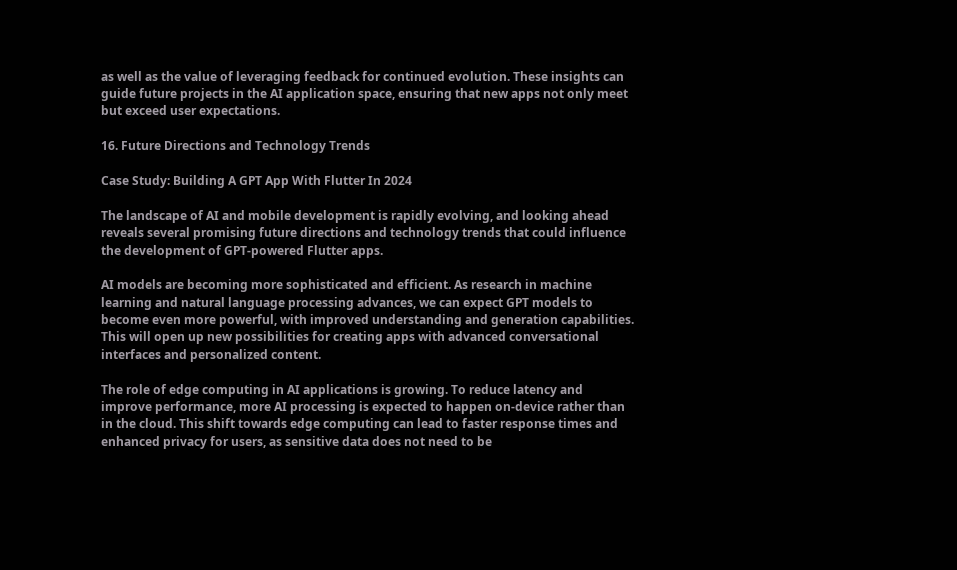as well as the value of leveraging feedback for continued evolution. These insights can guide future projects in the AI application space, ensuring that new apps not only meet but exceed user expectations.

16. Future Directions and Technology Trends

Case Study: Building A GPT App With Flutter In 2024

The landscape of AI and mobile development is rapidly evolving, and looking ahead reveals several promising future directions and technology trends that could influence the development of GPT-powered Flutter apps.

AI models are becoming more sophisticated and efficient. As research in machine learning and natural language processing advances, we can expect GPT models to become even more powerful, with improved understanding and generation capabilities. This will open up new possibilities for creating apps with advanced conversational interfaces and personalized content.

The role of edge computing in AI applications is growing. To reduce latency and improve performance, more AI processing is expected to happen on-device rather than in the cloud. This shift towards edge computing can lead to faster response times and enhanced privacy for users, as sensitive data does not need to be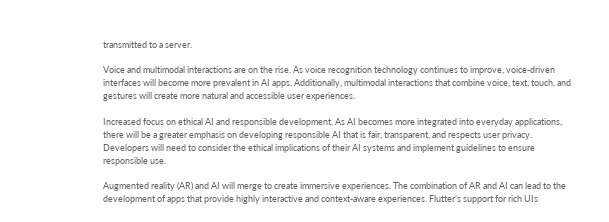transmitted to a server.

Voice and multimodal interactions are on the rise. As voice recognition technology continues to improve, voice-driven interfaces will become more prevalent in AI apps. Additionally, multimodal interactions that combine voice, text, touch, and gestures will create more natural and accessible user experiences.

Increased focus on ethical AI and responsible development. As AI becomes more integrated into everyday applications, there will be a greater emphasis on developing responsible AI that is fair, transparent, and respects user privacy. Developers will need to consider the ethical implications of their AI systems and implement guidelines to ensure responsible use.

Augmented reality (AR) and AI will merge to create immersive experiences. The combination of AR and AI can lead to the development of apps that provide highly interactive and context-aware experiences. Flutter’s support for rich UIs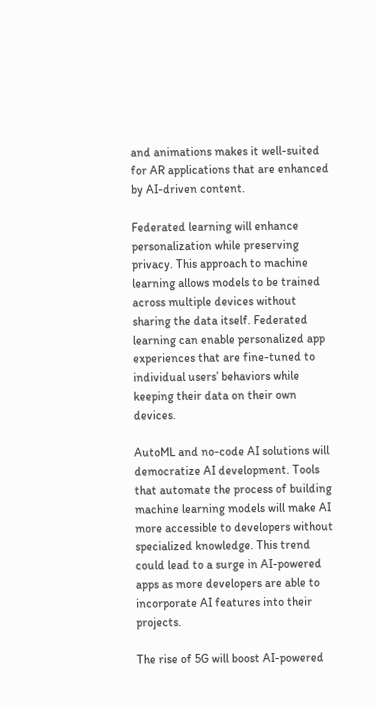and animations makes it well-suited for AR applications that are enhanced by AI-driven content.

Federated learning will enhance personalization while preserving privacy. This approach to machine learning allows models to be trained across multiple devices without sharing the data itself. Federated learning can enable personalized app experiences that are fine-tuned to individual users’ behaviors while keeping their data on their own devices.

AutoML and no-code AI solutions will democratize AI development. Tools that automate the process of building machine learning models will make AI more accessible to developers without specialized knowledge. This trend could lead to a surge in AI-powered apps as more developers are able to incorporate AI features into their projects.

The rise of 5G will boost AI-powered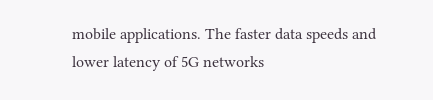mobile applications. The faster data speeds and lower latency of 5G networks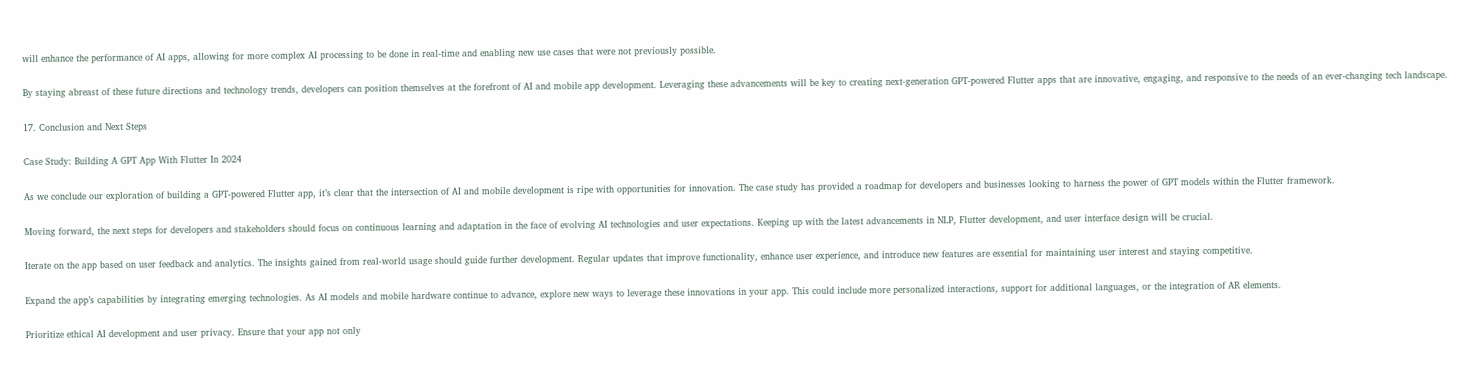will enhance the performance of AI apps, allowing for more complex AI processing to be done in real-time and enabling new use cases that were not previously possible.

By staying abreast of these future directions and technology trends, developers can position themselves at the forefront of AI and mobile app development. Leveraging these advancements will be key to creating next-generation GPT-powered Flutter apps that are innovative, engaging, and responsive to the needs of an ever-changing tech landscape.

17. Conclusion and Next Steps

Case Study: Building A GPT App With Flutter In 2024

As we conclude our exploration of building a GPT-powered Flutter app, it’s clear that the intersection of AI and mobile development is ripe with opportunities for innovation. The case study has provided a roadmap for developers and businesses looking to harness the power of GPT models within the Flutter framework.

Moving forward, the next steps for developers and stakeholders should focus on continuous learning and adaptation in the face of evolving AI technologies and user expectations. Keeping up with the latest advancements in NLP, Flutter development, and user interface design will be crucial.

Iterate on the app based on user feedback and analytics. The insights gained from real-world usage should guide further development. Regular updates that improve functionality, enhance user experience, and introduce new features are essential for maintaining user interest and staying competitive.

Expand the app’s capabilities by integrating emerging technologies. As AI models and mobile hardware continue to advance, explore new ways to leverage these innovations in your app. This could include more personalized interactions, support for additional languages, or the integration of AR elements.

Prioritize ethical AI development and user privacy. Ensure that your app not only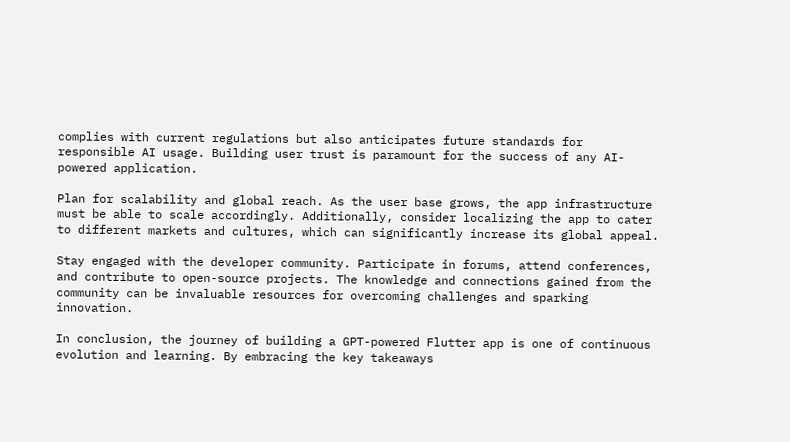complies with current regulations but also anticipates future standards for responsible AI usage. Building user trust is paramount for the success of any AI-powered application.

Plan for scalability and global reach. As the user base grows, the app infrastructure must be able to scale accordingly. Additionally, consider localizing the app to cater to different markets and cultures, which can significantly increase its global appeal.

Stay engaged with the developer community. Participate in forums, attend conferences, and contribute to open-source projects. The knowledge and connections gained from the community can be invaluable resources for overcoming challenges and sparking innovation.

In conclusion, the journey of building a GPT-powered Flutter app is one of continuous evolution and learning. By embracing the key takeaways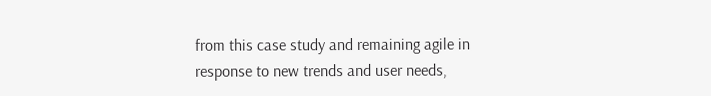from this case study and remaining agile in response to new trends and user needs,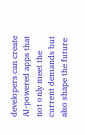developers can create AI-powered apps that not only meet the current demands but also shape the future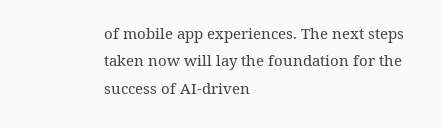of mobile app experiences. The next steps taken now will lay the foundation for the success of AI-driven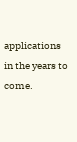applications in the years to come.